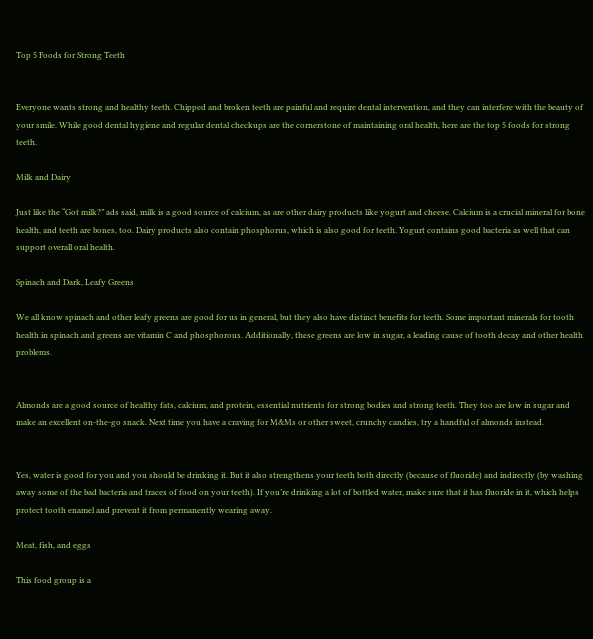Top 5 Foods for Strong Teeth


Everyone wants strong and healthy teeth. Chipped and broken teeth are painful and require dental intervention, and they can interfere with the beauty of your smile. While good dental hygiene and regular dental checkups are the cornerstone of maintaining oral health, here are the top 5 foods for strong teeth.

Milk and Dairy

Just like the “Got milk?” ads said, milk is a good source of calcium, as are other dairy products like yogurt and cheese. Calcium is a crucial mineral for bone health, and teeth are bones, too. Dairy products also contain phosphorus, which is also good for teeth. Yogurt contains good bacteria as well that can support overall oral health.

Spinach and Dark, Leafy Greens

We all know spinach and other leafy greens are good for us in general, but they also have distinct benefits for teeth. Some important minerals for tooth health in spinach and greens are vitamin C and phosphorous. Additionally, these greens are low in sugar, a leading cause of tooth decay and other health problems.


Almonds are a good source of healthy fats, calcium, and protein, essential nutrients for strong bodies and strong teeth. They too are low in sugar and make an excellent on-the-go snack. Next time you have a craving for M&Ms or other sweet, crunchy candies, try a handful of almonds instead.


Yes, water is good for you and you should be drinking it. But it also strengthens your teeth both directly (because of fluoride) and indirectly (by washing away some of the bad bacteria and traces of food on your teeth). If you’re drinking a lot of bottled water, make sure that it has fluoride in it, which helps protect tooth enamel and prevent it from permanently wearing away.

Meat, fish, and eggs

This food group is a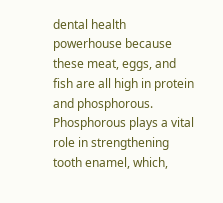dental health powerhouse because these meat, eggs, and fish are all high in protein and phosphorous. Phosphorous plays a vital role in strengthening tooth enamel, which,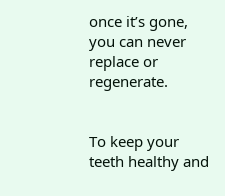once it’s gone, you can never replace or regenerate.


To keep your teeth healthy and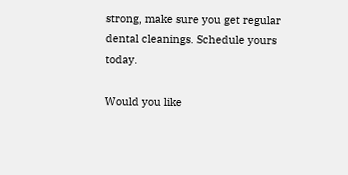strong, make sure you get regular dental cleanings. Schedule yours today.

Would you like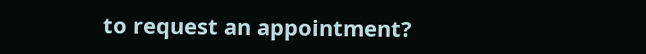to request an appointment?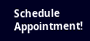Schedule Appointment!